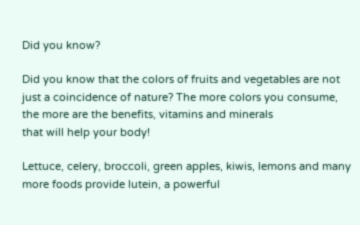Did you know?

Did you know that the colors of fruits and vegetables are not just a coincidence of nature? The more colors you consume, the more are the benefits, vitamins and minerals
that will help your body!

Lettuce, celery, broccoli, green apples, kiwis, lemons and many more foods provide lutein, a powerful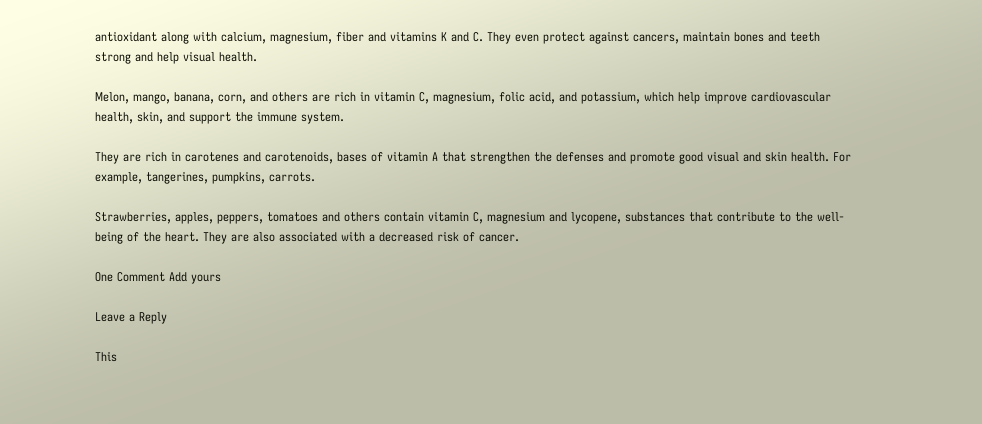antioxidant along with calcium, magnesium, fiber and vitamins K and C. They even protect against cancers, maintain bones and teeth strong and help visual health.

Melon, mango, banana, corn, and others are rich in vitamin C, magnesium, folic acid, and potassium, which help improve cardiovascular health, skin, and support the immune system.

They are rich in carotenes and carotenoids, bases of vitamin A that strengthen the defenses and promote good visual and skin health. For example, tangerines, pumpkins, carrots.

Strawberries, apples, peppers, tomatoes and others contain vitamin C, magnesium and lycopene, substances that contribute to the well-being of the heart. They are also associated with a decreased risk of cancer.

One Comment Add yours

Leave a Reply

This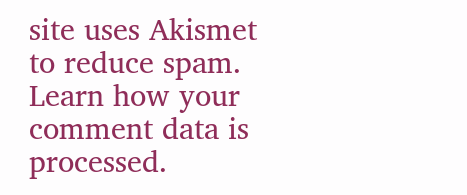site uses Akismet to reduce spam. Learn how your comment data is processed.